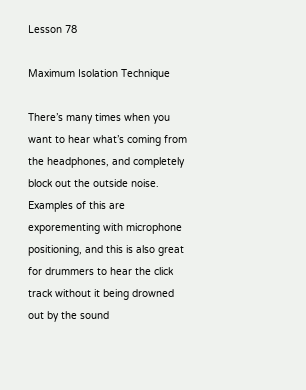Lesson 78

Maximum Isolation Technique

There’s many times when you want to hear what’s coming from the headphones, and completely block out the outside noise. Examples of this are exporementing with microphone positioning, and this is also great for drummers to hear the click track without it being drowned out by the sound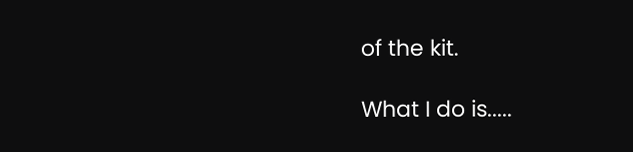of the kit.

What I do is.....